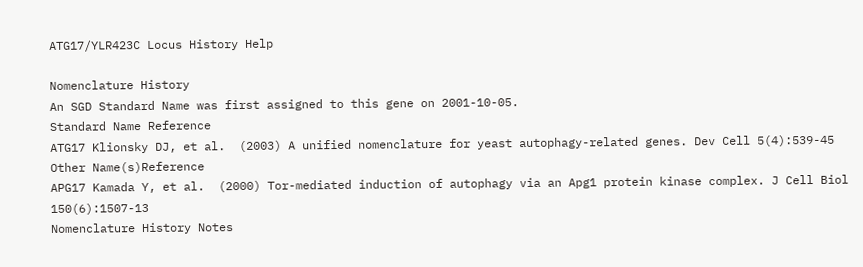ATG17/YLR423C Locus History Help

Nomenclature History
An SGD Standard Name was first assigned to this gene on 2001-10-05.
Standard Name Reference
ATG17 Klionsky DJ, et al.  (2003) A unified nomenclature for yeast autophagy-related genes. Dev Cell 5(4):539-45
Other Name(s)Reference
APG17 Kamada Y, et al.  (2000) Tor-mediated induction of autophagy via an Apg1 protein kinase complex. J Cell Biol 150(6):1507-13
Nomenclature History Notes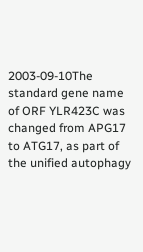2003-09-10The standard gene name of ORF YLR423C was changed from APG17 to ATG17, as part of the unified autophagy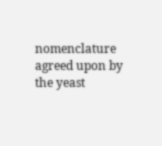nomenclature agreed upon by the yeast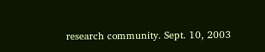research community. Sept. 10, 2003